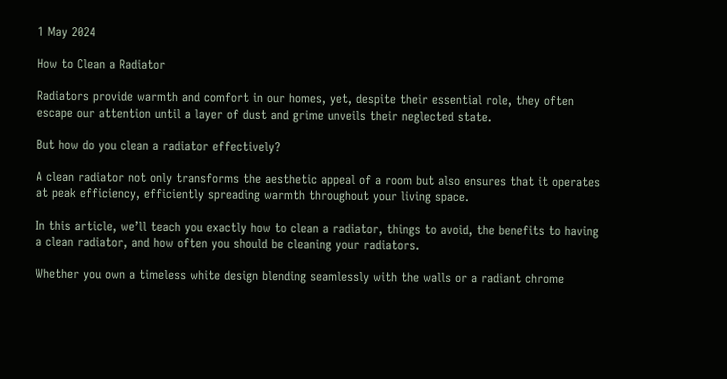1 May 2024

How to Clean a Radiator

Radiators provide warmth and comfort in our homes, yet, despite their essential role, they often escape our attention until a layer of dust and grime unveils their neglected state.

But how do you clean a radiator effectively?

A clean radiator not only transforms the aesthetic appeal of a room but also ensures that it operates at peak efficiency, efficiently spreading warmth throughout your living space.

In this article, we’ll teach you exactly how to clean a radiator, things to avoid, the benefits to having a clean radiator, and how often you should be cleaning your radiators.

Whether you own a timeless white design blending seamlessly with the walls or a radiant chrome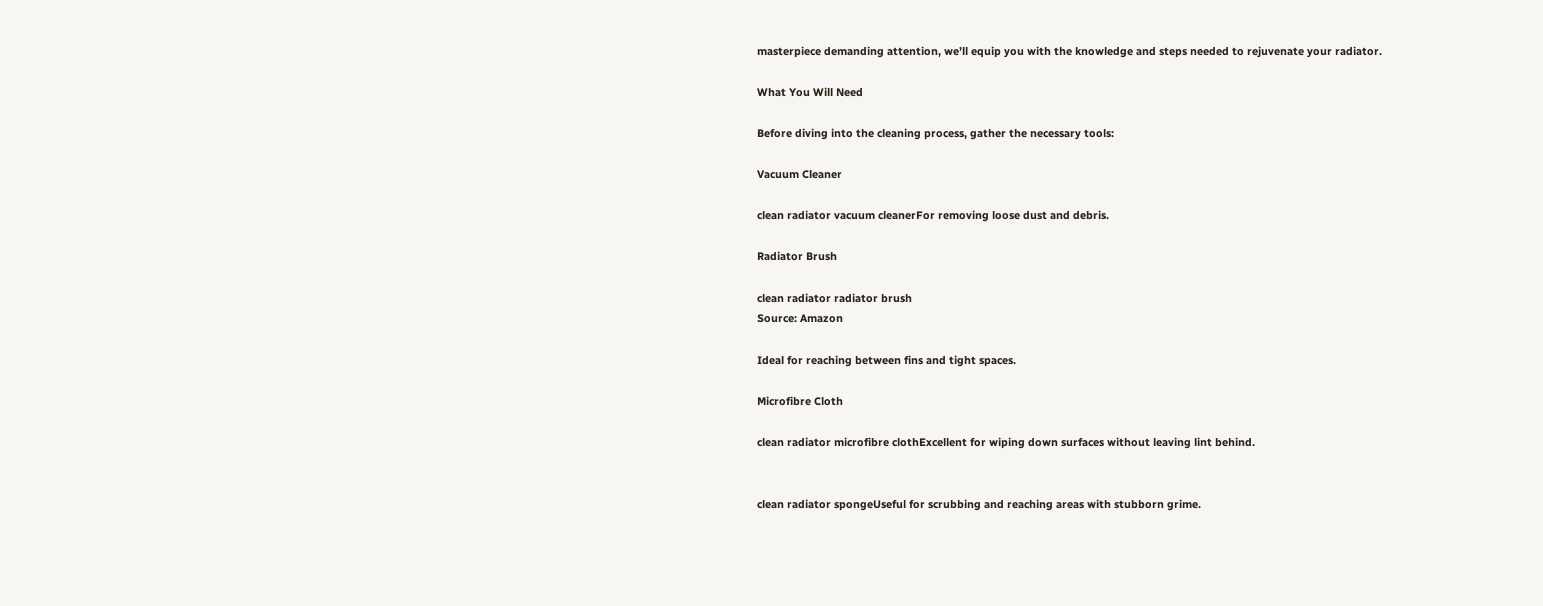masterpiece demanding attention, we’ll equip you with the knowledge and steps needed to rejuvenate your radiator.

What You Will Need

Before diving into the cleaning process, gather the necessary tools:

Vacuum Cleaner

clean radiator vacuum cleanerFor removing loose dust and debris.

Radiator Brush

clean radiator radiator brush
Source: Amazon

Ideal for reaching between fins and tight spaces.

Microfibre Cloth

clean radiator microfibre clothExcellent for wiping down surfaces without leaving lint behind.


clean radiator spongeUseful for scrubbing and reaching areas with stubborn grime.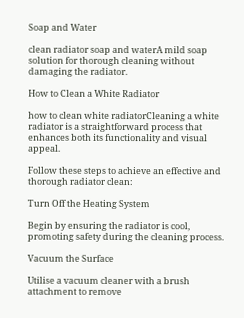Soap and Water

clean radiator soap and waterA mild soap solution for thorough cleaning without damaging the radiator.

How to Clean a White Radiator

how to clean white radiatorCleaning a white radiator is a straightforward process that enhances both its functionality and visual appeal.

Follow these steps to achieve an effective and thorough radiator clean:

Turn Off the Heating System

Begin by ensuring the radiator is cool, promoting safety during the cleaning process.

Vacuum the Surface

Utilise a vacuum cleaner with a brush attachment to remove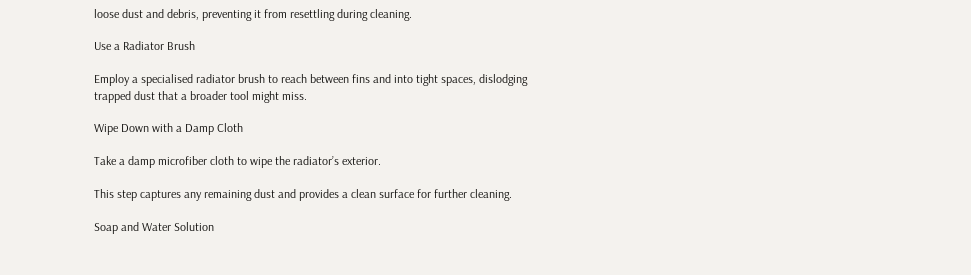loose dust and debris, preventing it from resettling during cleaning.

Use a Radiator Brush

Employ a specialised radiator brush to reach between fins and into tight spaces, dislodging trapped dust that a broader tool might miss.

Wipe Down with a Damp Cloth

Take a damp microfiber cloth to wipe the radiator’s exterior.

This step captures any remaining dust and provides a clean surface for further cleaning.

Soap and Water Solution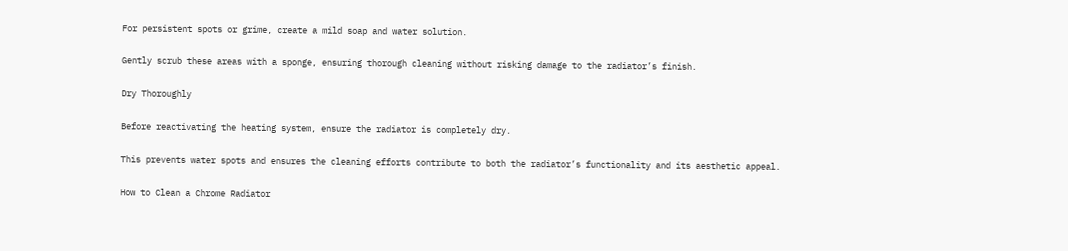For persistent spots or grime, create a mild soap and water solution.

Gently scrub these areas with a sponge, ensuring thorough cleaning without risking damage to the radiator’s finish.

Dry Thoroughly

Before reactivating the heating system, ensure the radiator is completely dry.

This prevents water spots and ensures the cleaning efforts contribute to both the radiator’s functionality and its aesthetic appeal.

How to Clean a Chrome Radiator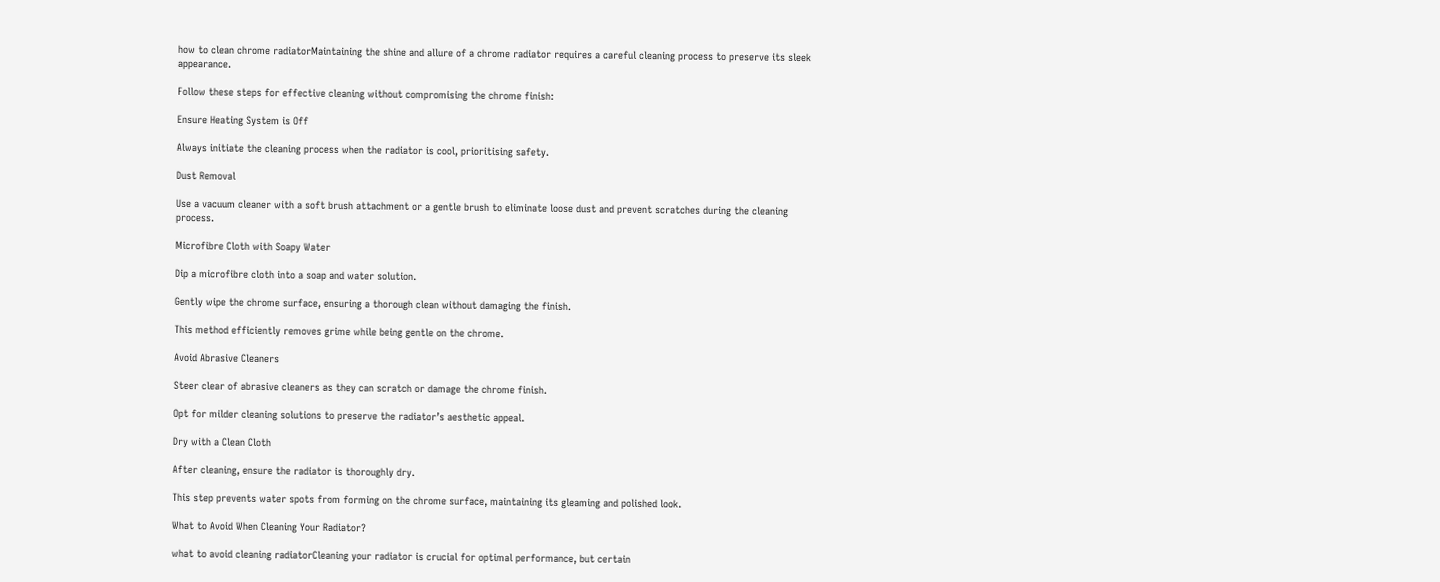how to clean chrome radiatorMaintaining the shine and allure of a chrome radiator requires a careful cleaning process to preserve its sleek appearance.

Follow these steps for effective cleaning without compromising the chrome finish:

Ensure Heating System is Off

Always initiate the cleaning process when the radiator is cool, prioritising safety.

Dust Removal

Use a vacuum cleaner with a soft brush attachment or a gentle brush to eliminate loose dust and prevent scratches during the cleaning process.

Microfibre Cloth with Soapy Water

Dip a microfibre cloth into a soap and water solution.

Gently wipe the chrome surface, ensuring a thorough clean without damaging the finish.

This method efficiently removes grime while being gentle on the chrome.

Avoid Abrasive Cleaners

Steer clear of abrasive cleaners as they can scratch or damage the chrome finish.

Opt for milder cleaning solutions to preserve the radiator’s aesthetic appeal.

Dry with a Clean Cloth

After cleaning, ensure the radiator is thoroughly dry.

This step prevents water spots from forming on the chrome surface, maintaining its gleaming and polished look.

What to Avoid When Cleaning Your Radiator?

what to avoid cleaning radiatorCleaning your radiator is crucial for optimal performance, but certain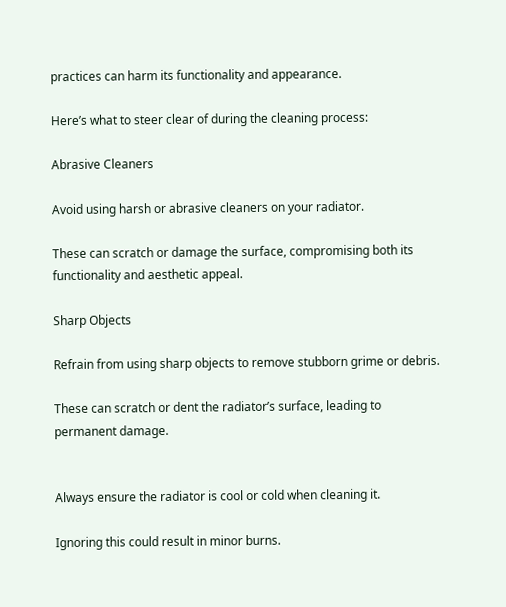practices can harm its functionality and appearance.

Here’s what to steer clear of during the cleaning process:

Abrasive Cleaners

Avoid using harsh or abrasive cleaners on your radiator.

These can scratch or damage the surface, compromising both its functionality and aesthetic appeal.

Sharp Objects

Refrain from using sharp objects to remove stubborn grime or debris.

These can scratch or dent the radiator’s surface, leading to permanent damage.


Always ensure the radiator is cool or cold when cleaning it.

Ignoring this could result in minor burns.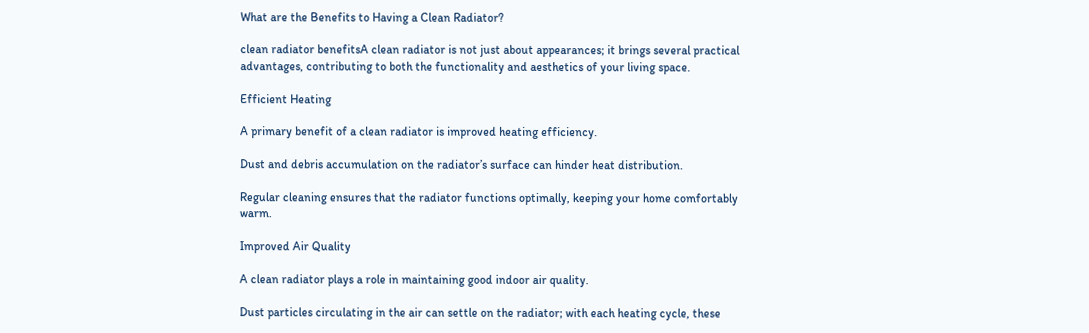What are the Benefits to Having a Clean Radiator?

clean radiator benefitsA clean radiator is not just about appearances; it brings several practical advantages, contributing to both the functionality and aesthetics of your living space.

Efficient Heating

A primary benefit of a clean radiator is improved heating efficiency.

Dust and debris accumulation on the radiator’s surface can hinder heat distribution.

Regular cleaning ensures that the radiator functions optimally, keeping your home comfortably warm.

Improved Air Quality

A clean radiator plays a role in maintaining good indoor air quality.

Dust particles circulating in the air can settle on the radiator; with each heating cycle, these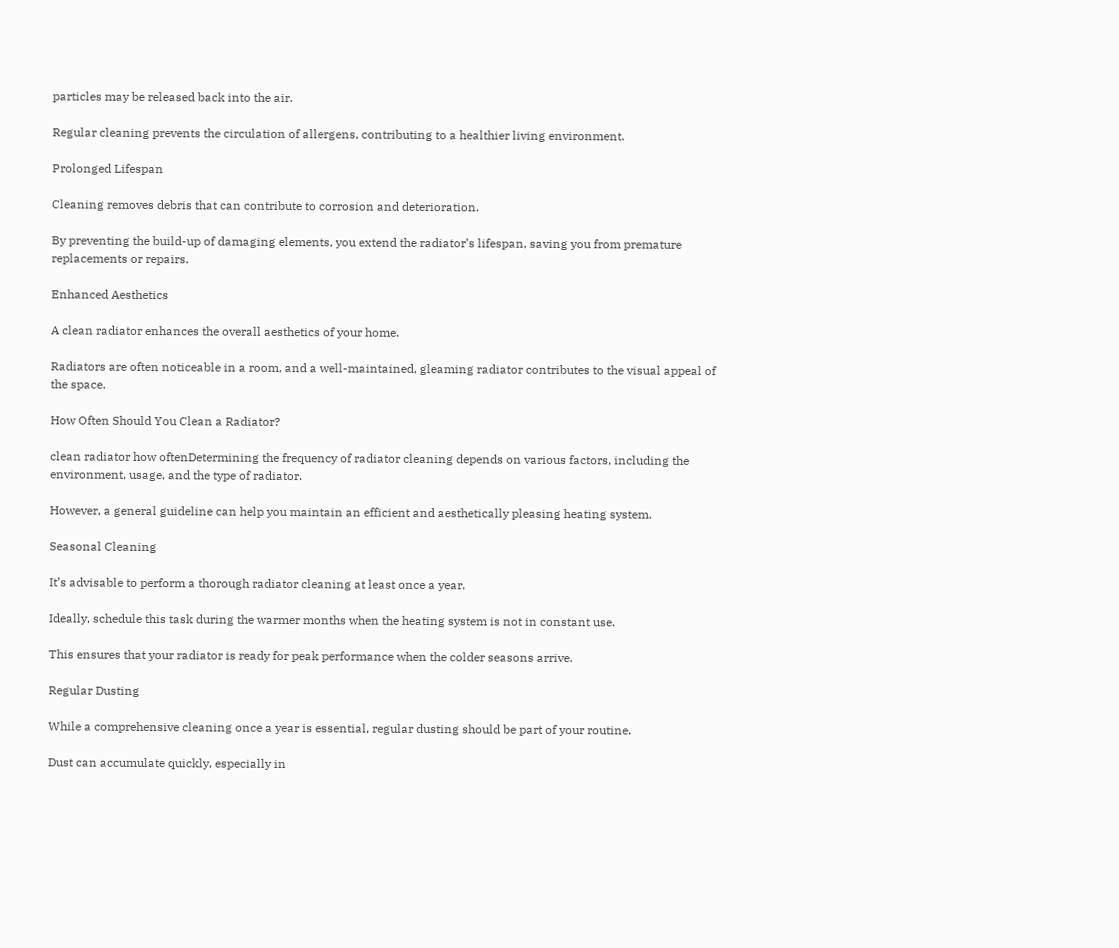particles may be released back into the air.

Regular cleaning prevents the circulation of allergens, contributing to a healthier living environment.

Prolonged Lifespan

Cleaning removes debris that can contribute to corrosion and deterioration.

By preventing the build-up of damaging elements, you extend the radiator’s lifespan, saving you from premature replacements or repairs.

Enhanced Aesthetics

A clean radiator enhances the overall aesthetics of your home.

Radiators are often noticeable in a room, and a well-maintained, gleaming radiator contributes to the visual appeal of the space.

How Often Should You Clean a Radiator?

clean radiator how oftenDetermining the frequency of radiator cleaning depends on various factors, including the environment, usage, and the type of radiator.

However, a general guideline can help you maintain an efficient and aesthetically pleasing heating system.

Seasonal Cleaning

It’s advisable to perform a thorough radiator cleaning at least once a year.

Ideally, schedule this task during the warmer months when the heating system is not in constant use.

This ensures that your radiator is ready for peak performance when the colder seasons arrive.

Regular Dusting

While a comprehensive cleaning once a year is essential, regular dusting should be part of your routine.

Dust can accumulate quickly, especially in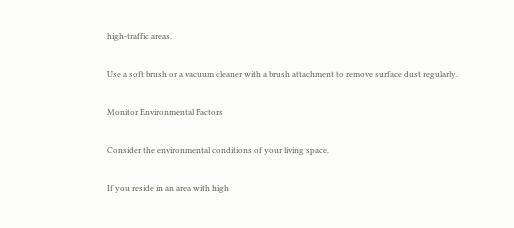high-traffic areas.

Use a soft brush or a vacuum cleaner with a brush attachment to remove surface dust regularly.

Monitor Environmental Factors

Consider the environmental conditions of your living space.

If you reside in an area with high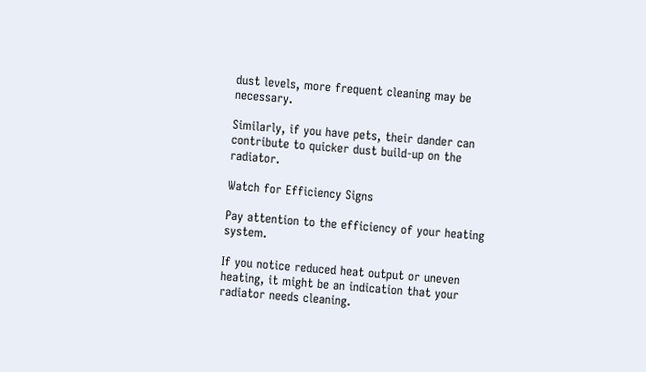dust levels, more frequent cleaning may be necessary.

Similarly, if you have pets, their dander can contribute to quicker dust build-up on the radiator.

Watch for Efficiency Signs

Pay attention to the efficiency of your heating system.

If you notice reduced heat output or uneven heating, it might be an indication that your radiator needs cleaning.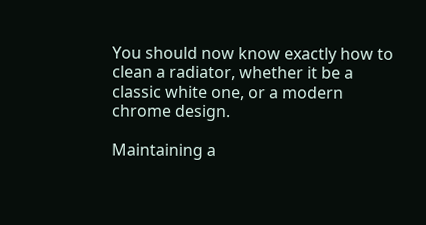You should now know exactly how to clean a radiator, whether it be a classic white one, or a modern chrome design.

Maintaining a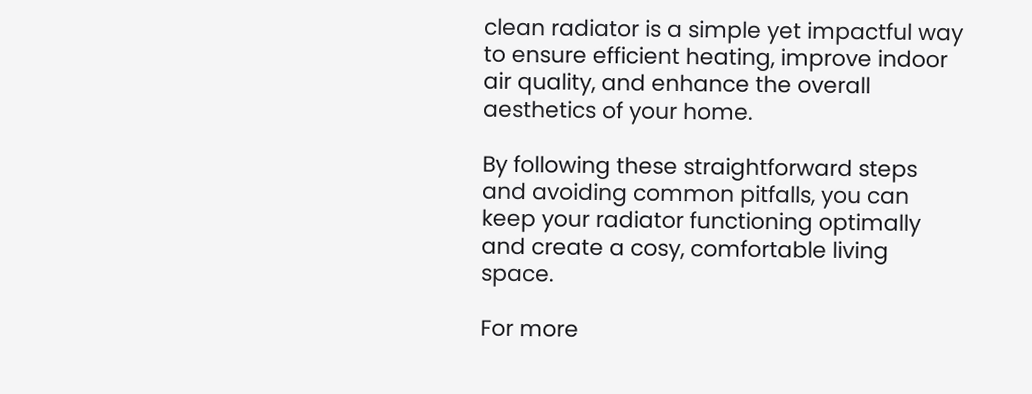clean radiator is a simple yet impactful way to ensure efficient heating, improve indoor air quality, and enhance the overall aesthetics of your home.

By following these straightforward steps and avoiding common pitfalls, you can keep your radiator functioning optimally and create a cosy, comfortable living space.

For more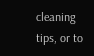cleaning tips, or to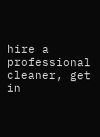hire a professional cleaner, get in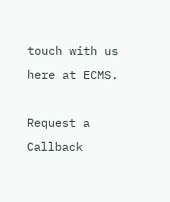touch with us here at ECMS.

Request a Callback